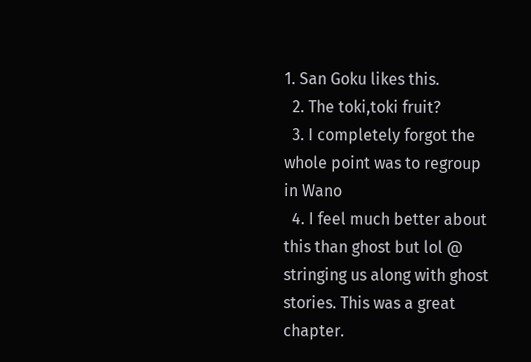1. San Goku likes this.
  2. The toki,toki fruit?
  3. I completely forgot the whole point was to regroup in Wano
  4. I feel much better about this than ghost but lol @ stringing us along with ghost stories. This was a great chapter.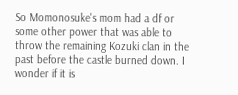So Momonosuke's mom had a df or some other power that was able to throw the remaining Kozuki clan in the past before the castle burned down. I wonder if it is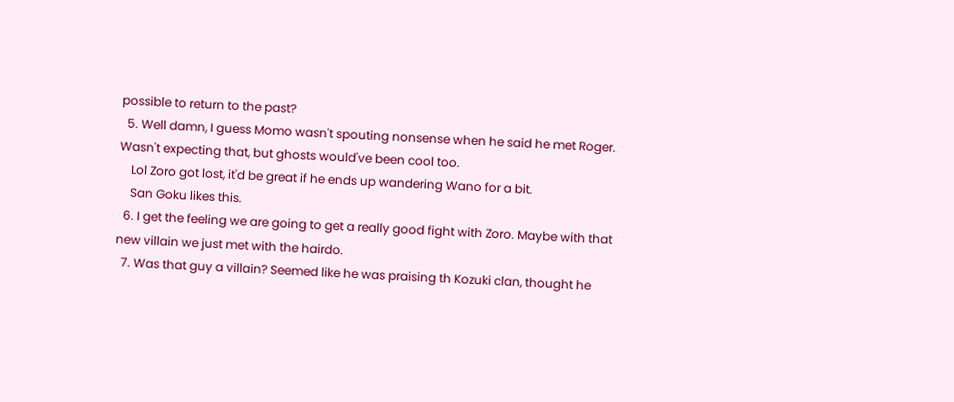possible to return to the past?
  5. Well damn, I guess Momo wasn't spouting nonsense when he said he met Roger. Wasn't expecting that, but ghosts would've been cool too.
    Lol Zoro got lost, it'd be great if he ends up wandering Wano for a bit.
    San Goku likes this.
  6. I get the feeling we are going to get a really good fight with Zoro. Maybe with that new villain we just met with the hairdo.
  7. Was that guy a villain? Seemed like he was praising th Kozuki clan, thought he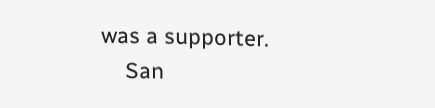was a supporter.
    San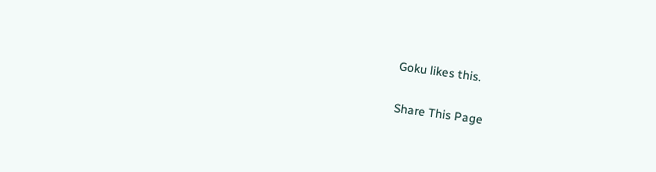Goku likes this.

Share This Page